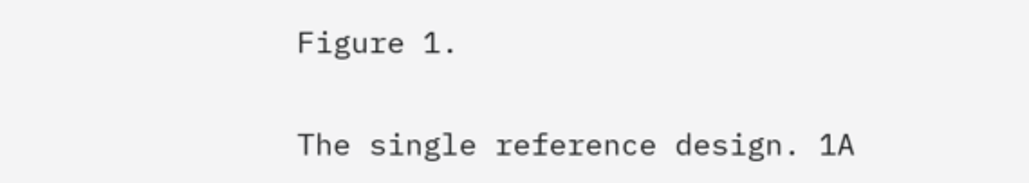Figure 1.

The single reference design. 1A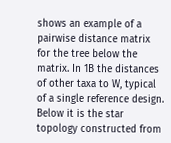shows an example of a pairwise distance matrix for the tree below the matrix. In 1B the distances of other taxa to W, typical of a single reference design. Below it is the star topology constructed from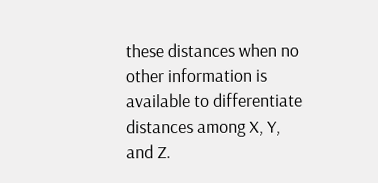these distances when no other information is available to differentiate distances among X, Y, and Z.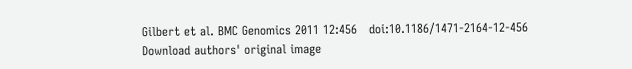Gilbert et al. BMC Genomics 2011 12:456   doi:10.1186/1471-2164-12-456
Download authors' original image